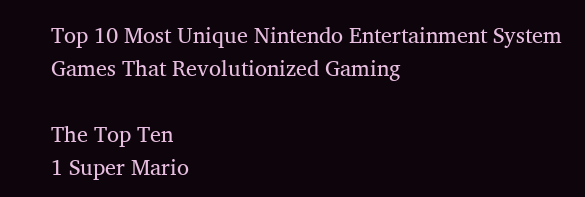Top 10 Most Unique Nintendo Entertainment System Games That Revolutionized Gaming

The Top Ten
1 Super Mario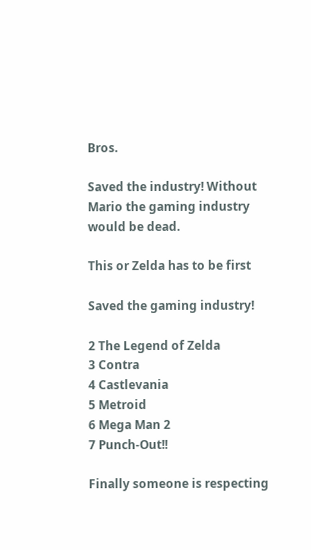Bros.

Saved the industry! Without Mario the gaming industry would be dead.

This or Zelda has to be first

Saved the gaming industry!

2 The Legend of Zelda
3 Contra
4 Castlevania
5 Metroid
6 Mega Man 2
7 Punch-Out!!

Finally someone is respecting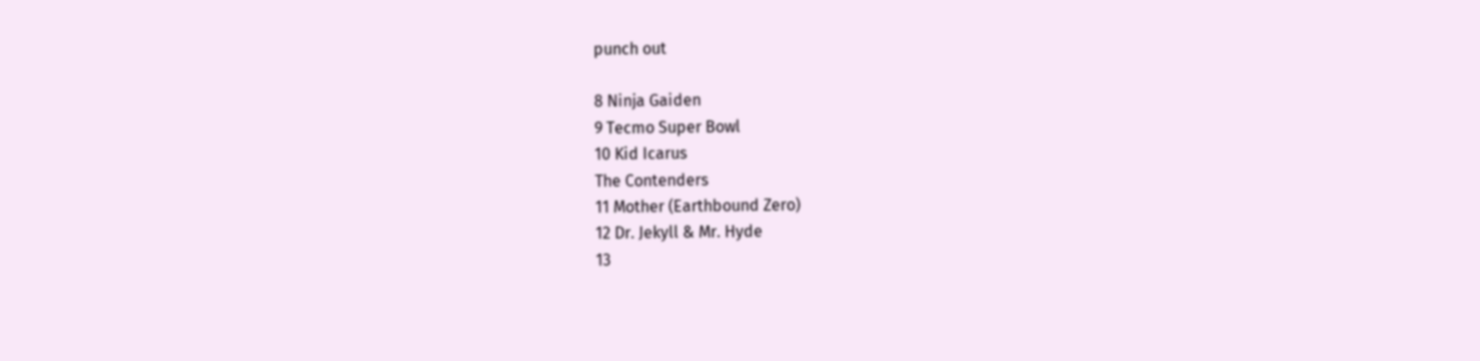punch out

8 Ninja Gaiden
9 Tecmo Super Bowl
10 Kid Icarus
The Contenders
11 Mother (Earthbound Zero)
12 Dr. Jekyll & Mr. Hyde
13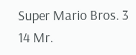Super Mario Bros. 3
14 Mr.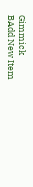Gimmick
BAdd New Item